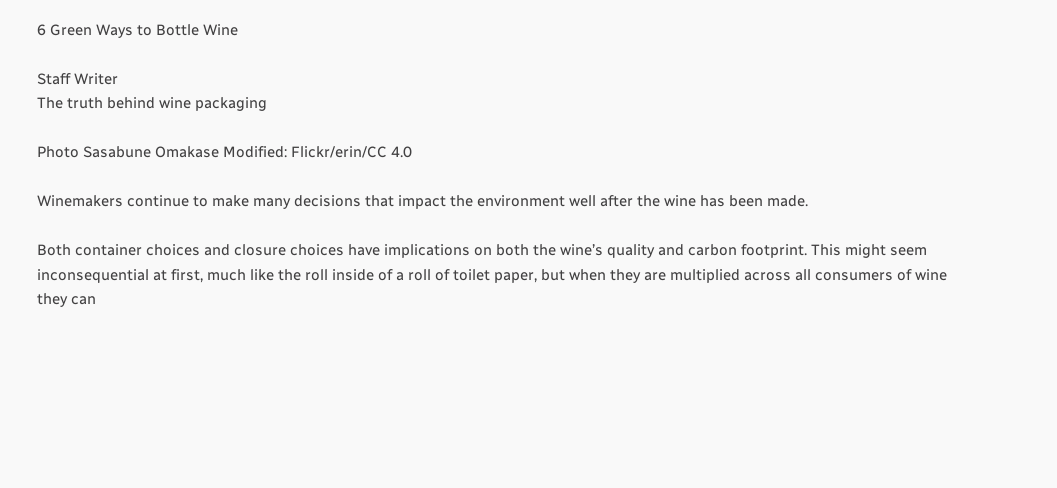6 Green Ways to Bottle Wine

Staff Writer
The truth behind wine packaging

Photo Sasabune Omakase Modified: Flickr/erin/CC 4.0

Winemakers continue to make many decisions that impact the environment well after the wine has been made.

Both container choices and closure choices have implications on both the wine’s quality and carbon footprint. This might seem inconsequential at first, much like the roll inside of a roll of toilet paper, but when they are multiplied across all consumers of wine they can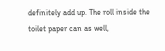definitely add up. The roll inside the toilet paper can as well,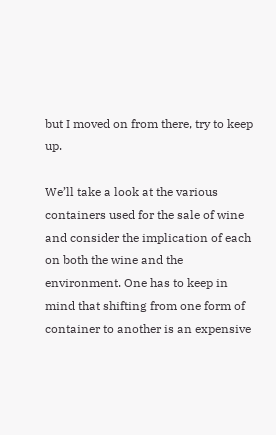but I moved on from there, try to keep up.

We’ll take a look at the various containers used for the sale of wine and consider the implication of each on both the wine and the environment. One has to keep in mind that shifting from one form of container to another is an expensive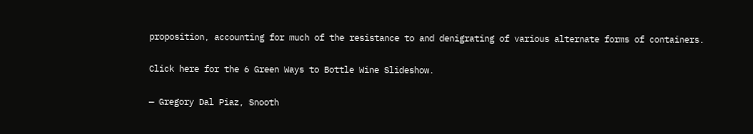proposition, accounting for much of the resistance to and denigrating of various alternate forms of containers.

Click here for the 6 Green Ways to Bottle Wine Slideshow.

— Gregory Dal Piaz, Snooth